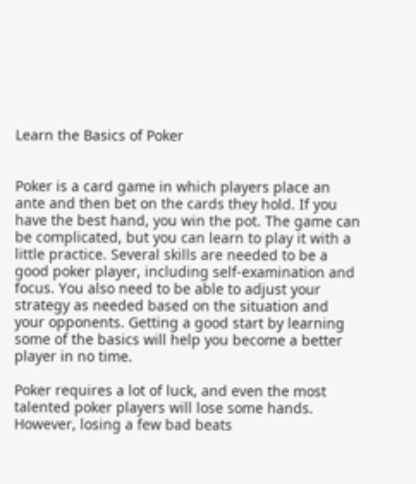Learn the Basics of Poker


Poker is a card game in which players place an ante and then bet on the cards they hold. If you have the best hand, you win the pot. The game can be complicated, but you can learn to play it with a little practice. Several skills are needed to be a good poker player, including self-examination and focus. You also need to be able to adjust your strategy as needed based on the situation and your opponents. Getting a good start by learning some of the basics will help you become a better player in no time.

Poker requires a lot of luck, and even the most talented poker players will lose some hands. However, losing a few bad beats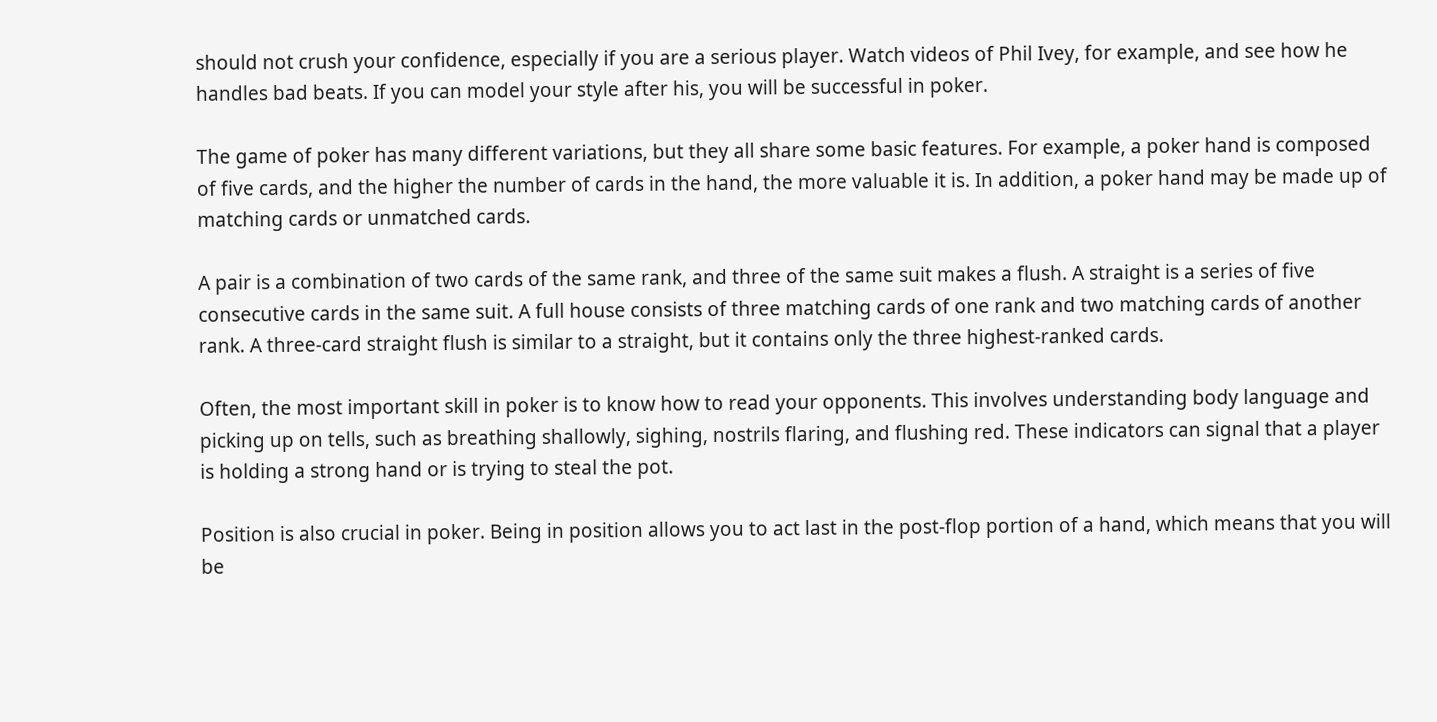should not crush your confidence, especially if you are a serious player. Watch videos of Phil Ivey, for example, and see how he handles bad beats. If you can model your style after his, you will be successful in poker.

The game of poker has many different variations, but they all share some basic features. For example, a poker hand is composed of five cards, and the higher the number of cards in the hand, the more valuable it is. In addition, a poker hand may be made up of matching cards or unmatched cards.

A pair is a combination of two cards of the same rank, and three of the same suit makes a flush. A straight is a series of five consecutive cards in the same suit. A full house consists of three matching cards of one rank and two matching cards of another rank. A three-card straight flush is similar to a straight, but it contains only the three highest-ranked cards.

Often, the most important skill in poker is to know how to read your opponents. This involves understanding body language and picking up on tells, such as breathing shallowly, sighing, nostrils flaring, and flushing red. These indicators can signal that a player is holding a strong hand or is trying to steal the pot.

Position is also crucial in poker. Being in position allows you to act last in the post-flop portion of a hand, which means that you will be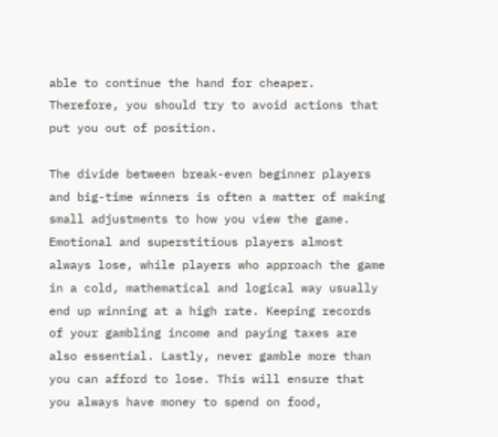able to continue the hand for cheaper. Therefore, you should try to avoid actions that put you out of position.

The divide between break-even beginner players and big-time winners is often a matter of making small adjustments to how you view the game. Emotional and superstitious players almost always lose, while players who approach the game in a cold, mathematical and logical way usually end up winning at a high rate. Keeping records of your gambling income and paying taxes are also essential. Lastly, never gamble more than you can afford to lose. This will ensure that you always have money to spend on food,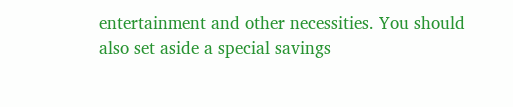entertainment and other necessities. You should also set aside a special savings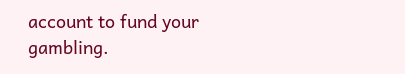account to fund your gambling.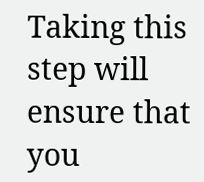Taking this step will ensure that you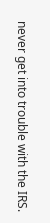never get into trouble with the IRS.